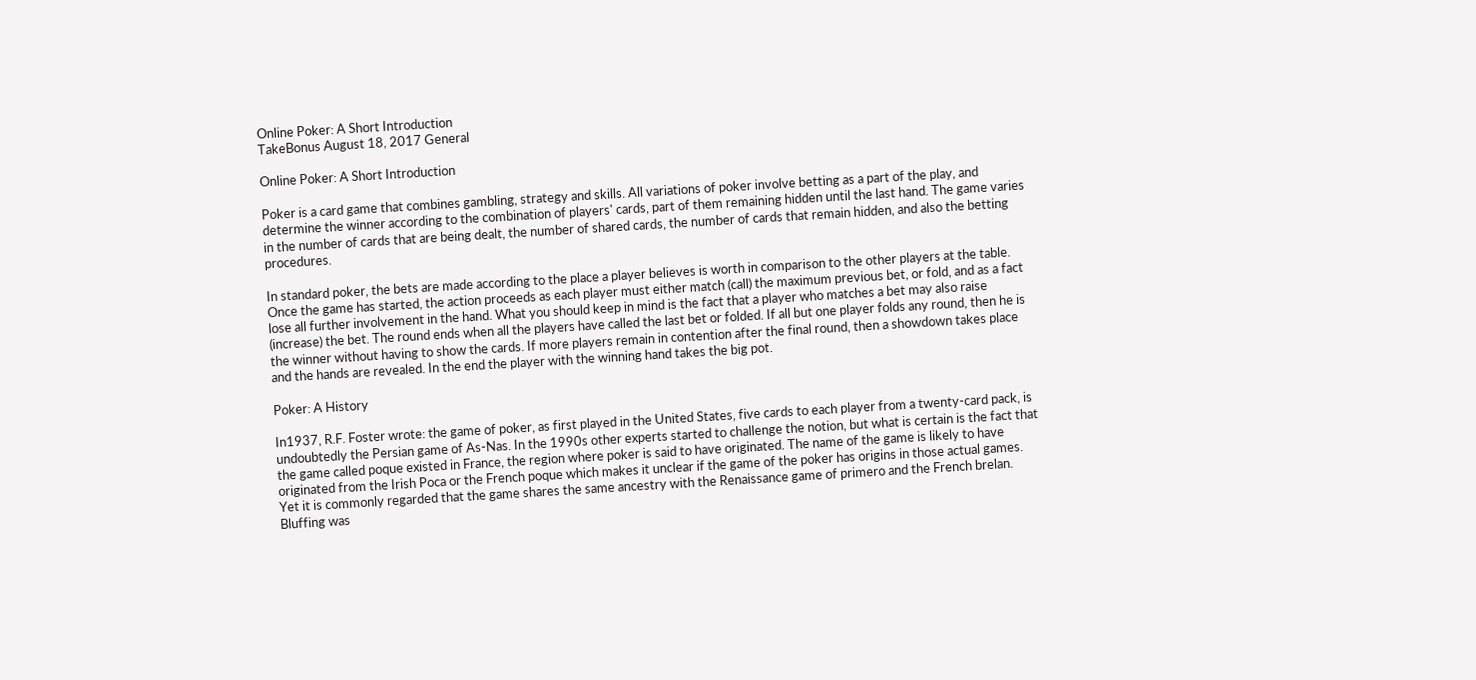Online Poker: A Short Introduction
TakeBonus August 18, 2017 General

Online Poker: A Short Introduction

Poker is a card game that combines gambling, strategy and skills. All variations of poker involve betting as a part of the play, and determine the winner according to the combination of players' cards, part of them remaining hidden until the last hand. The game varies in the number of cards that are being dealt, the number of shared cards, the number of cards that remain hidden, and also the betting procedures.

In standard poker, the bets are made according to the place a player believes is worth in comparison to the other players at the table. Once the game has started, the action proceeds as each player must either match (call) the maximum previous bet, or fold, and as a fact lose all further involvement in the hand. What you should keep in mind is the fact that a player who matches a bet may also raise (increase) the bet. The round ends when all the players have called the last bet or folded. If all but one player folds any round, then he is the winner without having to show the cards. If more players remain in contention after the final round, then a showdown takes place and the hands are revealed. In the end the player with the winning hand takes the big pot.

Poker: A History

In1937, R.F. Foster wrote: the game of poker, as first played in the United States, five cards to each player from a twenty-card pack, is undoubtedly the Persian game of As-Nas. In the 1990s other experts started to challenge the notion, but what is certain is the fact that the game called poque existed in France, the region where poker is said to have originated. The name of the game is likely to have originated from the Irish Poca or the French poque which makes it unclear if the game of the poker has origins in those actual games. Yet it is commonly regarded that the game shares the same ancestry with the Renaissance game of primero and the French brelan. Bluffing was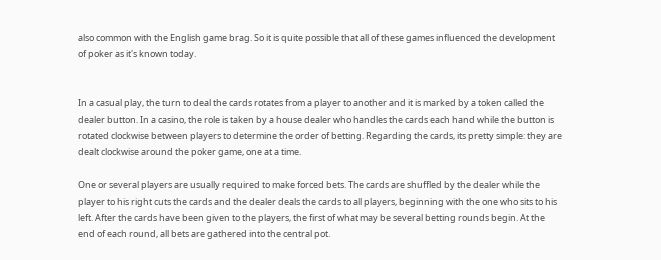also common with the English game brag. So it is quite possible that all of these games influenced the development of poker as it's known today.


In a casual play, the turn to deal the cards rotates from a player to another and it is marked by a token called the dealer button. In a casino, the role is taken by a house dealer who handles the cards each hand while the button is rotated clockwise between players to determine the order of betting. Regarding the cards, its pretty simple: they are dealt clockwise around the poker game, one at a time.

One or several players are usually required to make forced bets. The cards are shuffled by the dealer while the player to his right cuts the cards and the dealer deals the cards to all players, beginning with the one who sits to his left. After the cards have been given to the players, the first of what may be several betting rounds begin. At the end of each round, all bets are gathered into the central pot.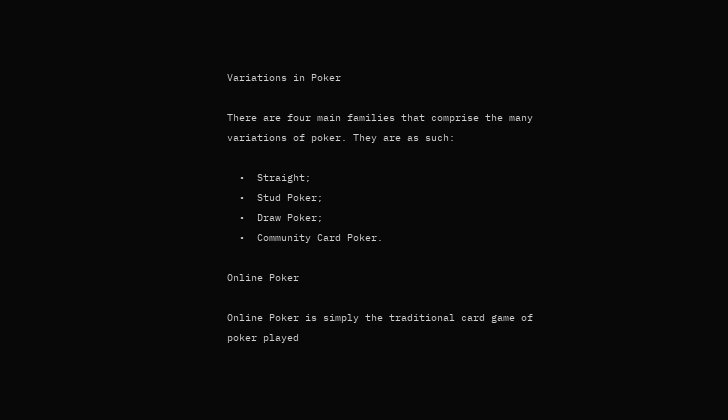Variations in Poker

There are four main families that comprise the many variations of poker. They are as such:

  •  Straight;
  •  Stud Poker;
  •  Draw Poker;
  •  Community Card Poker.

Online Poker

Online Poker is simply the traditional card game of poker played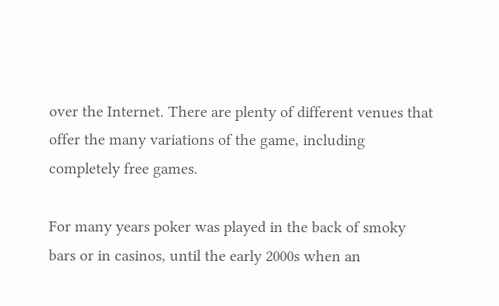over the Internet. There are plenty of different venues that offer the many variations of the game, including completely free games.

For many years poker was played in the back of smoky bars or in casinos, until the early 2000s when an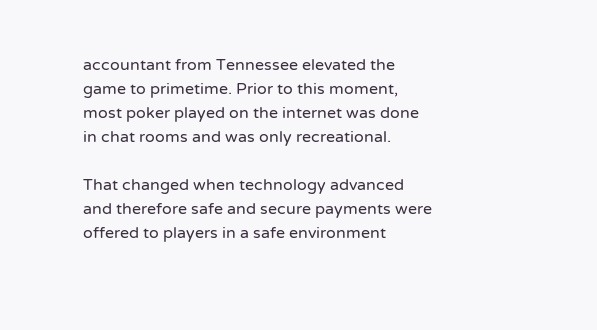accountant from Tennessee elevated the game to primetime. Prior to this moment, most poker played on the internet was done in chat rooms and was only recreational.

That changed when technology advanced and therefore safe and secure payments were offered to players in a safe environment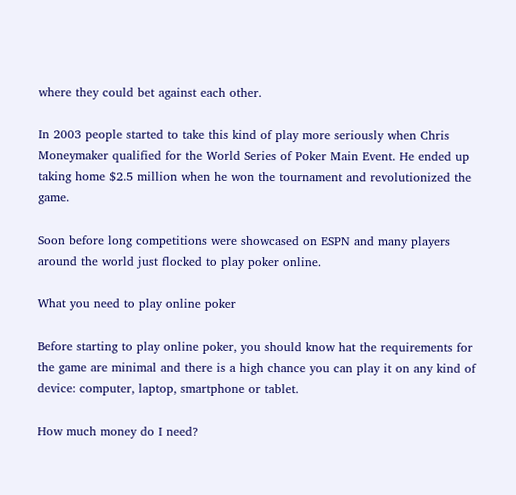where they could bet against each other.

In 2003 people started to take this kind of play more seriously when Chris Moneymaker qualified for the World Series of Poker Main Event. He ended up taking home $2.5 million when he won the tournament and revolutionized the game.

Soon before long competitions were showcased on ESPN and many players around the world just flocked to play poker online.

What you need to play online poker

Before starting to play online poker, you should know hat the requirements for the game are minimal and there is a high chance you can play it on any kind of device: computer, laptop, smartphone or tablet.

How much money do I need?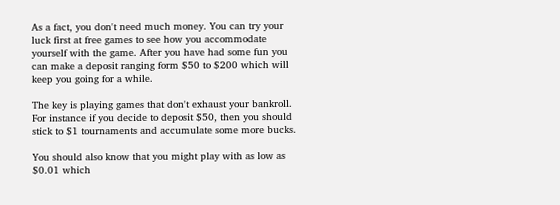As a fact, you don't need much money. You can try your luck first at free games to see how you accommodate yourself with the game. After you have had some fun you can make a deposit ranging form $50 to $200 which will keep you going for a while.

The key is playing games that don't exhaust your bankroll. For instance if you decide to deposit $50, then you should stick to $1 tournaments and accumulate some more bucks.

You should also know that you might play with as low as $0.01 which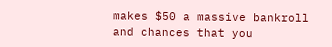makes $50 a massive bankroll and chances that you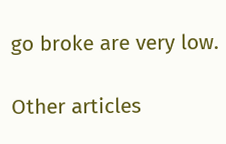go broke are very low.

Other articles